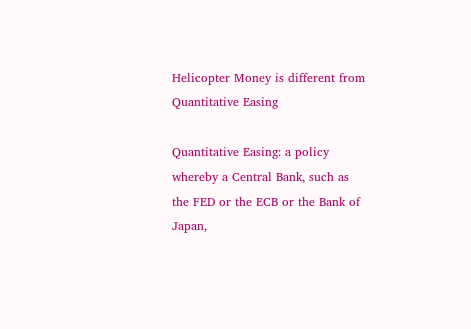Helicopter Money is different from Quantitative Easing

Quantitative Easing: a policy whereby a Central Bank, such as the FED or the ECB or the Bank of Japan,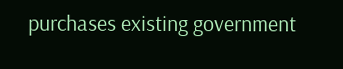purchases existing government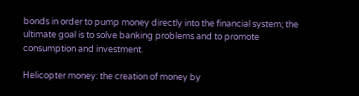bonds in order to pump money directly into the financial system; the ultimate goal is to solve banking problems and to promote consumption and investment.

Helicopter money: the creation of money by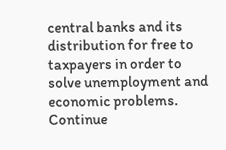central banks and its distribution for free to taxpayers in order to solve unemployment and economic problems. Continue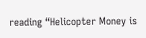reading “Helicopter Money is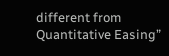different from Quantitative Easing”